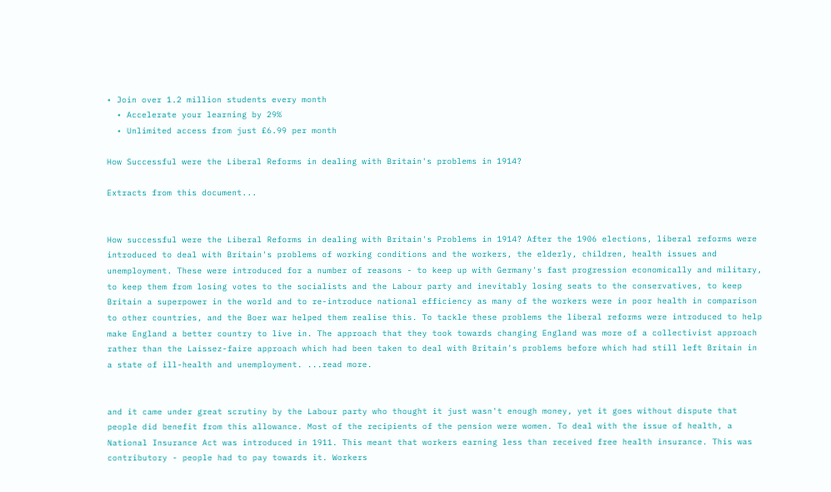• Join over 1.2 million students every month
  • Accelerate your learning by 29%
  • Unlimited access from just £6.99 per month

How Successful were the Liberal Reforms in dealing with Britain's problems in 1914?

Extracts from this document...


How successful were the Liberal Reforms in dealing with Britain's Problems in 1914? After the 1906 elections, liberal reforms were introduced to deal with Britain's problems of working conditions and the workers, the elderly, children, health issues and unemployment. These were introduced for a number of reasons - to keep up with Germany's fast progression economically and military, to keep them from losing votes to the socialists and the Labour party and inevitably losing seats to the conservatives, to keep Britain a superpower in the world and to re-introduce national efficiency as many of the workers were in poor health in comparison to other countries, and the Boer war helped them realise this. To tackle these problems the liberal reforms were introduced to help make England a better country to live in. The approach that they took towards changing England was more of a collectivist approach rather than the Laissez-faire approach which had been taken to deal with Britain's problems before which had still left Britain in a state of ill-health and unemployment. ...read more.


and it came under great scrutiny by the Labour party who thought it just wasn't enough money, yet it goes without dispute that people did benefit from this allowance. Most of the recipients of the pension were women. To deal with the issue of health, a National Insurance Act was introduced in 1911. This meant that workers earning less than received free health insurance. This was contributory - people had to pay towards it. Workers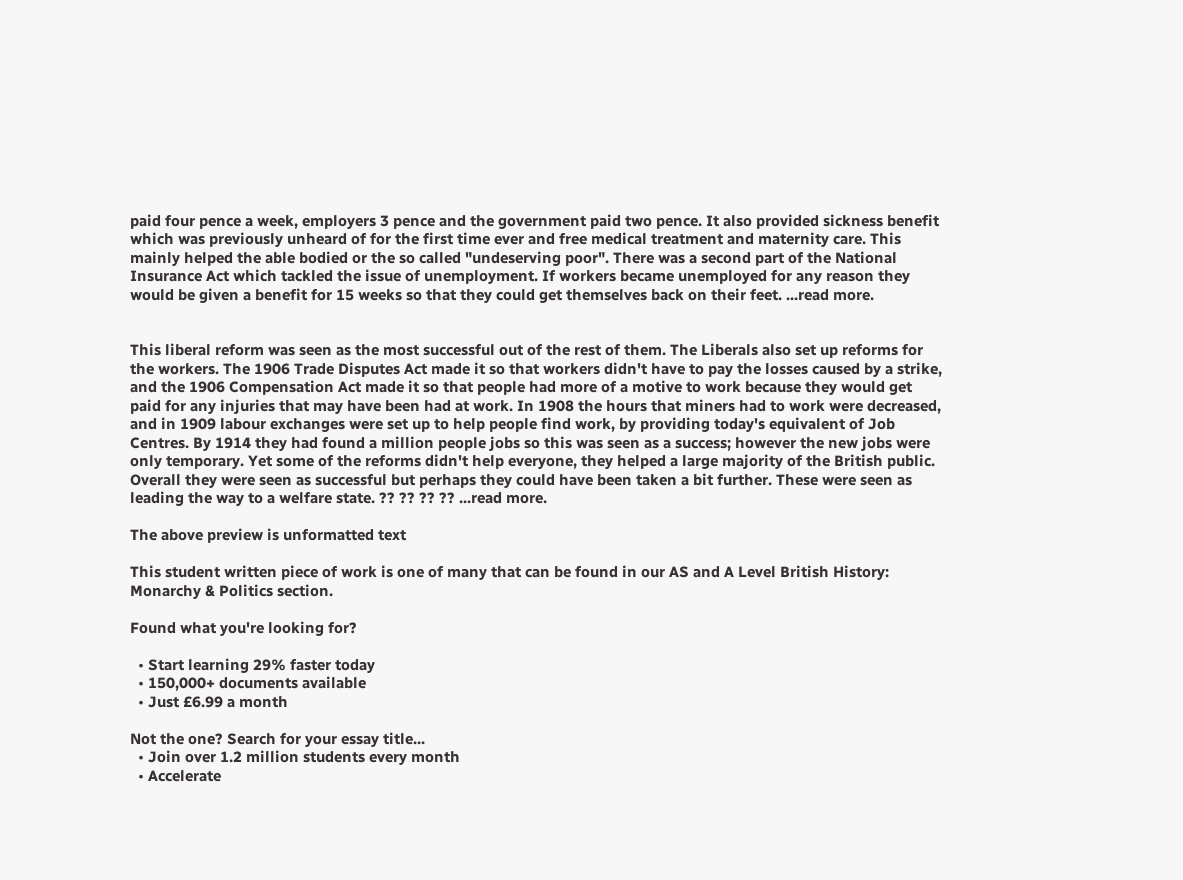paid four pence a week, employers 3 pence and the government paid two pence. It also provided sickness benefit which was previously unheard of for the first time ever and free medical treatment and maternity care. This mainly helped the able bodied or the so called "undeserving poor". There was a second part of the National Insurance Act which tackled the issue of unemployment. If workers became unemployed for any reason they would be given a benefit for 15 weeks so that they could get themselves back on their feet. ...read more.


This liberal reform was seen as the most successful out of the rest of them. The Liberals also set up reforms for the workers. The 1906 Trade Disputes Act made it so that workers didn't have to pay the losses caused by a strike, and the 1906 Compensation Act made it so that people had more of a motive to work because they would get paid for any injuries that may have been had at work. In 1908 the hours that miners had to work were decreased, and in 1909 labour exchanges were set up to help people find work, by providing today's equivalent of Job Centres. By 1914 they had found a million people jobs so this was seen as a success; however the new jobs were only temporary. Yet some of the reforms didn't help everyone, they helped a large majority of the British public. Overall they were seen as successful but perhaps they could have been taken a bit further. These were seen as leading the way to a welfare state. ?? ?? ?? ?? ...read more.

The above preview is unformatted text

This student written piece of work is one of many that can be found in our AS and A Level British History: Monarchy & Politics section.

Found what you're looking for?

  • Start learning 29% faster today
  • 150,000+ documents available
  • Just £6.99 a month

Not the one? Search for your essay title...
  • Join over 1.2 million students every month
  • Accelerate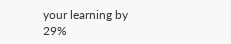your learning by 29%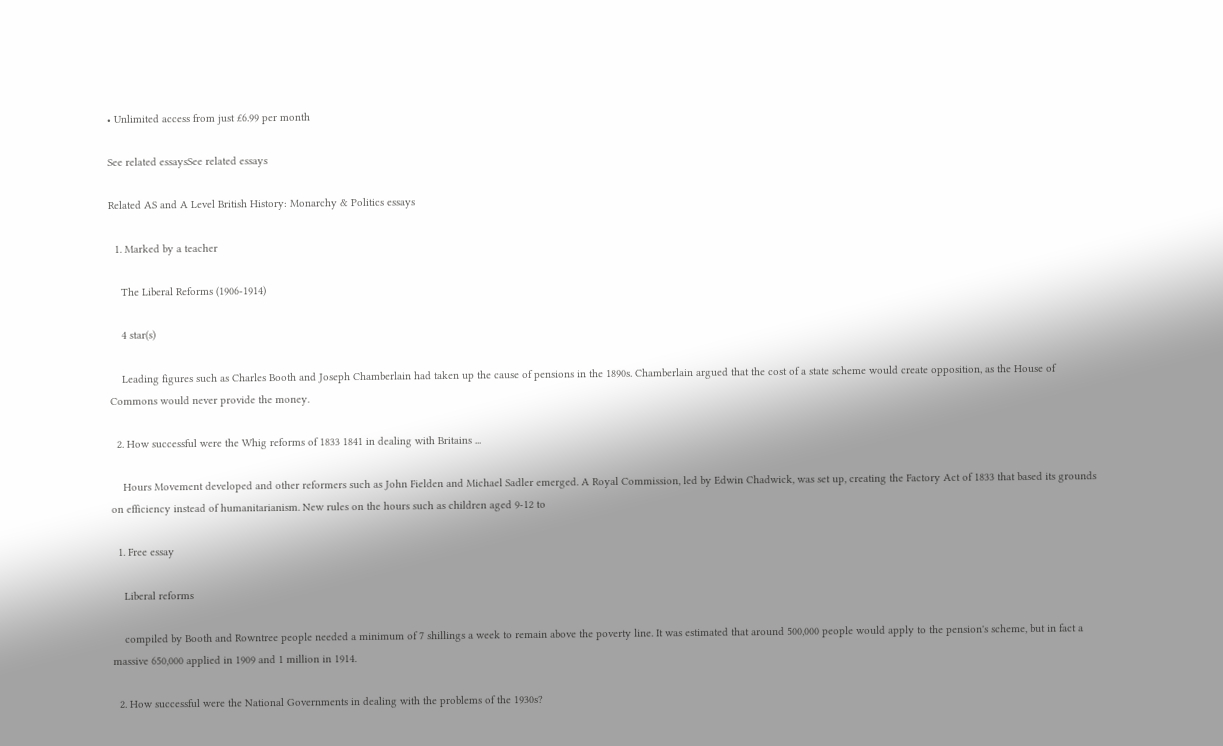• Unlimited access from just £6.99 per month

See related essaysSee related essays

Related AS and A Level British History: Monarchy & Politics essays

  1. Marked by a teacher

    The Liberal Reforms (1906-1914)

    4 star(s)

    Leading figures such as Charles Booth and Joseph Chamberlain had taken up the cause of pensions in the 1890s. Chamberlain argued that the cost of a state scheme would create opposition, as the House of Commons would never provide the money.

  2. How successful were the Whig reforms of 1833 1841 in dealing with Britains ...

    Hours Movement developed and other reformers such as John Fielden and Michael Sadler emerged. A Royal Commission, led by Edwin Chadwick, was set up, creating the Factory Act of 1833 that based its grounds on efficiency instead of humanitarianism. New rules on the hours such as children aged 9-12 to

  1. Free essay

    Liberal reforms

    compiled by Booth and Rowntree people needed a minimum of 7 shillings a week to remain above the poverty line. It was estimated that around 500,000 people would apply to the pension's scheme, but in fact a massive 650,000 applied in 1909 and 1 million in 1914.

  2. How successful were the National Governments in dealing with the problems of the 1930s?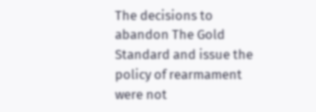The decisions to abandon The Gold Standard and issue the policy of rearmament were not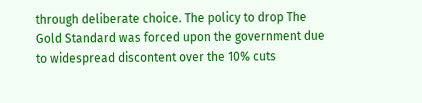through deliberate choice. The policy to drop The Gold Standard was forced upon the government due to widespread discontent over the 10% cuts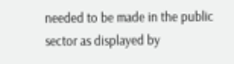needed to be made in the public sector as displayed by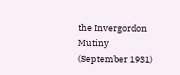the Invergordon Mutiny (September 1931)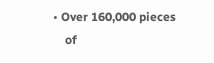• Over 160,000 pieces
    of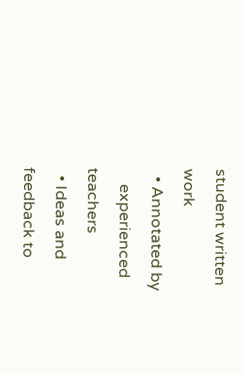student written work
  • Annotated by
    experienced teachers
  • Ideas and feedback to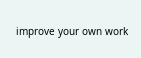improve your own work